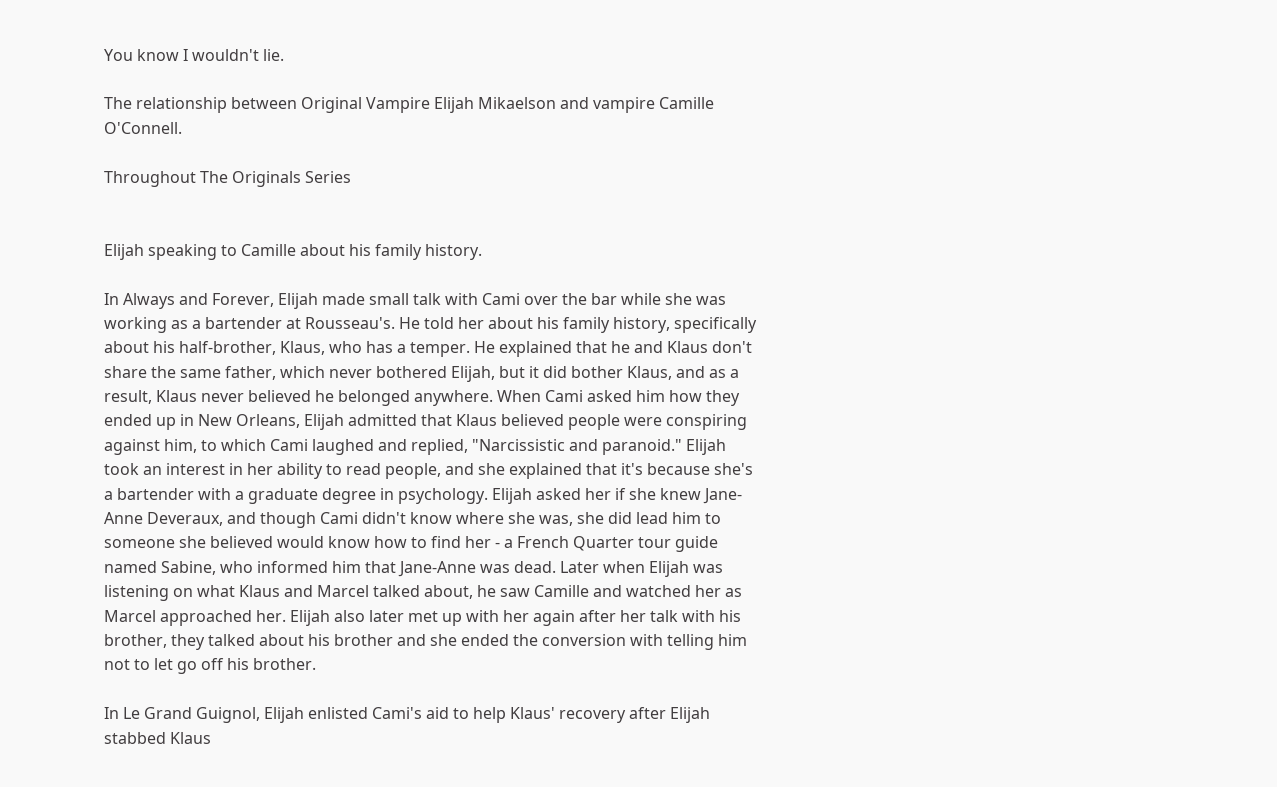You know I wouldn't lie.

The relationship between Original Vampire Elijah Mikaelson and vampire Camille O'Connell.

Throughout The Originals Series


Elijah speaking to Camille about his family history.

In Always and Forever, Elijah made small talk with Cami over the bar while she was working as a bartender at Rousseau's. He told her about his family history, specifically about his half-brother, Klaus, who has a temper. He explained that he and Klaus don't share the same father, which never bothered Elijah, but it did bother Klaus, and as a result, Klaus never believed he belonged anywhere. When Cami asked him how they ended up in New Orleans, Elijah admitted that Klaus believed people were conspiring against him, to which Cami laughed and replied, "Narcissistic and paranoid." Elijah took an interest in her ability to read people, and she explained that it's because she's a bartender with a graduate degree in psychology. Elijah asked her if she knew Jane-Anne Deveraux, and though Cami didn't know where she was, she did lead him to someone she believed would know how to find her - a French Quarter tour guide named Sabine, who informed him that Jane-Anne was dead. Later when Elijah was listening on what Klaus and Marcel talked about, he saw Camille and watched her as Marcel approached her. Elijah also later met up with her again after her talk with his brother, they talked about his brother and she ended the conversion with telling him not to let go off his brother.

In Le Grand Guignol, Elijah enlisted Cami's aid to help Klaus' recovery after Elijah stabbed Klaus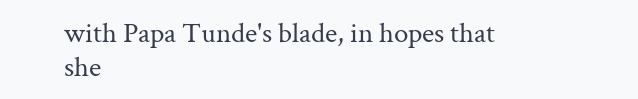with Papa Tunde's blade, in hopes that she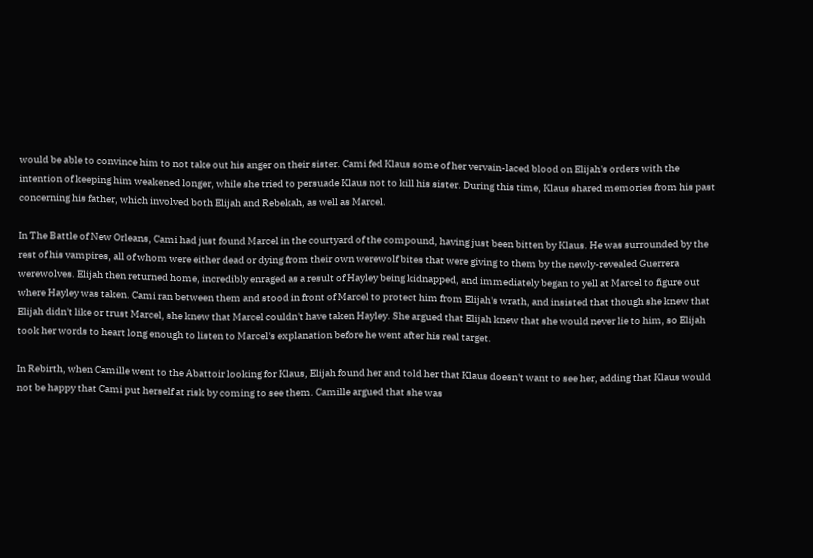would be able to convince him to not take out his anger on their sister. Cami fed Klaus some of her vervain-laced blood on Elijah's orders with the intention of keeping him weakened longer, while she tried to persuade Klaus not to kill his sister. During this time, Klaus shared memories from his past concerning his father, which involved both Elijah and Rebekah, as well as Marcel.

In The Battle of New Orleans, Cami had just found Marcel in the courtyard of the compound, having just been bitten by Klaus. He was surrounded by the rest of his vampires, all of whom were either dead or dying from their own werewolf bites that were giving to them by the newly-revealed Guerrera werewolves. Elijah then returned home, incredibly enraged as a result of Hayley being kidnapped, and immediately began to yell at Marcel to figure out where Hayley was taken. Cami ran between them and stood in front of Marcel to protect him from Elijah's wrath, and insisted that though she knew that Elijah didn't like or trust Marcel, she knew that Marcel couldn't have taken Hayley. She argued that Elijah knew that she would never lie to him, so Elijah took her words to heart long enough to listen to Marcel's explanation before he went after his real target.

In Rebirth, when Camille went to the Abattoir looking for Klaus, Elijah found her and told her that Klaus doesn't want to see her, adding that Klaus would not be happy that Cami put herself at risk by coming to see them. Camille argued that she was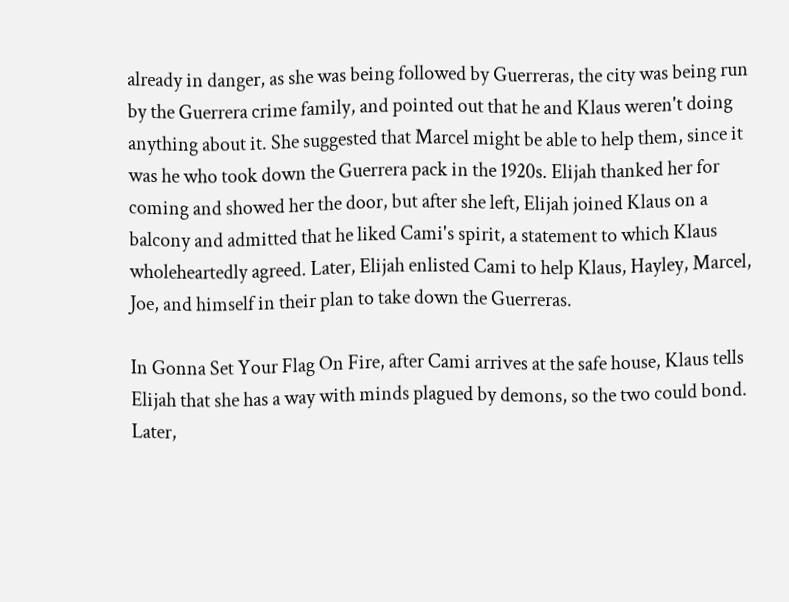already in danger, as she was being followed by Guerreras, the city was being run by the Guerrera crime family, and pointed out that he and Klaus weren't doing anything about it. She suggested that Marcel might be able to help them, since it was he who took down the Guerrera pack in the 1920s. Elijah thanked her for coming and showed her the door, but after she left, Elijah joined Klaus on a balcony and admitted that he liked Cami's spirit, a statement to which Klaus wholeheartedly agreed. Later, Elijah enlisted Cami to help Klaus, Hayley, Marcel, Joe, and himself in their plan to take down the Guerreras.

In Gonna Set Your Flag On Fire, after Cami arrives at the safe house, Klaus tells Elijah that she has a way with minds plagued by demons, so the two could bond. Later,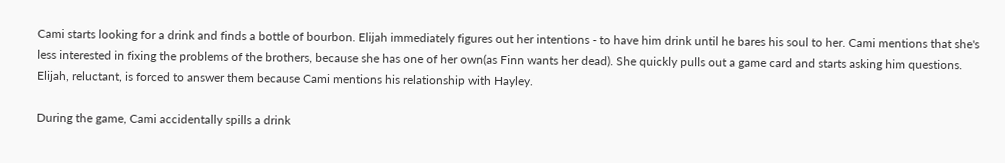Cami starts looking for a drink and finds a bottle of bourbon. Elijah immediately figures out her intentions - to have him drink until he bares his soul to her. Cami mentions that she's less interested in fixing the problems of the brothers, because she has one of her own(as Finn wants her dead). She quickly pulls out a game card and starts asking him questions. Elijah, reluctant, is forced to answer them because Cami mentions his relationship with Hayley.

During the game, Cami accidentally spills a drink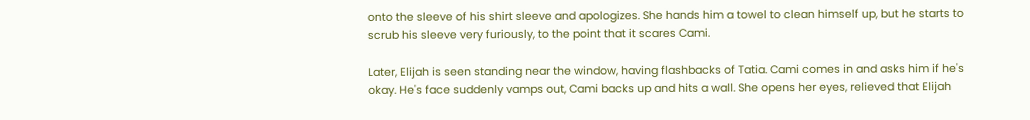onto the sleeve of his shirt sleeve and apologizes. She hands him a towel to clean himself up, but he starts to scrub his sleeve very furiously, to the point that it scares Cami.

Later, Elijah is seen standing near the window, having flashbacks of Tatia. Cami comes in and asks him if he's okay. He's face suddenly vamps out, Cami backs up and hits a wall. She opens her eyes, relieved that Elijah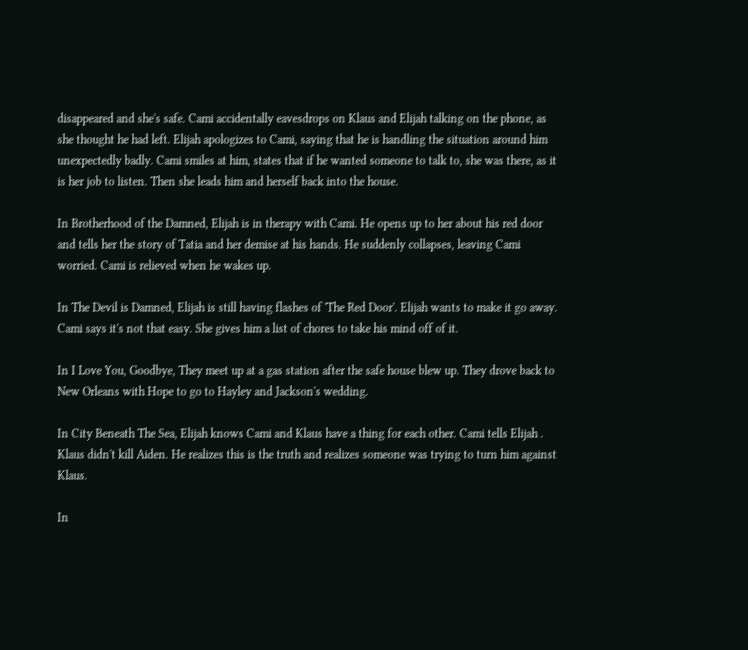disappeared and she's safe. Cami accidentally eavesdrops on Klaus and Elijah talking on the phone, as she thought he had left. Elijah apologizes to Cami, saying that he is handling the situation around him unexpectedly badly. Cami smiles at him, states that if he wanted someone to talk to, she was there, as it is her job to listen. Then she leads him and herself back into the house.

In Brotherhood of the Damned, Elijah is in therapy with Cami. He opens up to her about his red door and tells her the story of Tatia and her demise at his hands. He suddenly collapses, leaving Cami worried. Cami is relieved when he wakes up.

In The Devil is Damned, Elijah is still having flashes of 'The Red Door'. Elijah wants to make it go away. Cami says it's not that easy. She gives him a list of chores to take his mind off of it.

In I Love You, Goodbye, They meet up at a gas station after the safe house blew up. They drove back to New Orleans with Hope to go to Hayley and Jackson's wedding.

In City Beneath The Sea, Elijah knows Cami and Klaus have a thing for each other. Cami tells Elijah . Klaus didn't kill Aiden. He realizes this is the truth and realizes someone was trying to turn him against Klaus.

In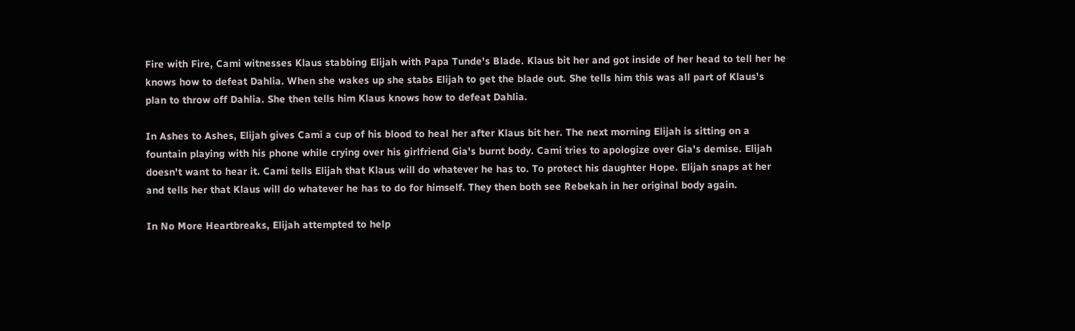Fire with Fire, Cami witnesses Klaus stabbing Elijah with Papa Tunde's Blade. Klaus bit her and got inside of her head to tell her he knows how to defeat Dahlia. When she wakes up she stabs Elijah to get the blade out. She tells him this was all part of Klaus's plan to throw off Dahlia. She then tells him Klaus knows how to defeat Dahlia.

In Ashes to Ashes, Elijah gives Cami a cup of his blood to heal her after Klaus bit her. The next morning Elijah is sitting on a fountain playing with his phone while crying over his girlfriend Gia's burnt body. Cami tries to apologize over Gia's demise. Elijah doesn't want to hear it. Cami tells Elijah that Klaus will do whatever he has to. To protect his daughter Hope. Elijah snaps at her and tells her that Klaus will do whatever he has to do for himself. They then both see Rebekah in her original body again.

In No More Heartbreaks, Elijah attempted to help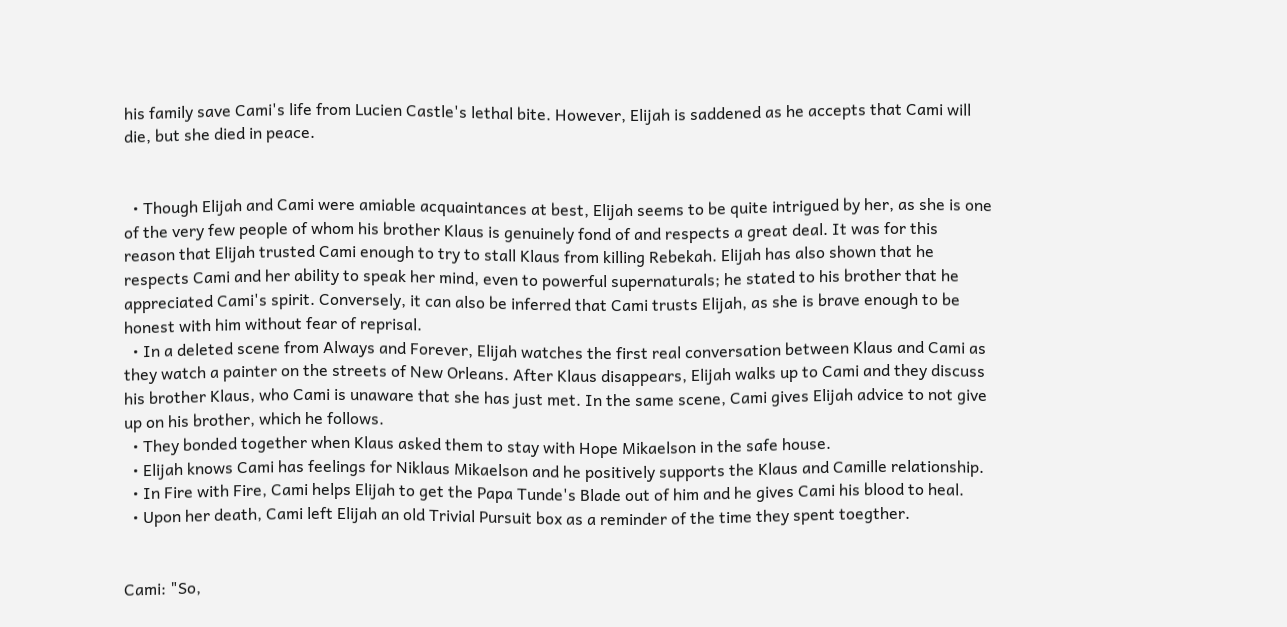his family save Cami's life from Lucien Castle's lethal bite. However, Elijah is saddened as he accepts that Cami will die, but she died in peace.


  • Though Elijah and Cami were amiable acquaintances at best, Elijah seems to be quite intrigued by her, as she is one of the very few people of whom his brother Klaus is genuinely fond of and respects a great deal. It was for this reason that Elijah trusted Cami enough to try to stall Klaus from killing Rebekah. Elijah has also shown that he respects Cami and her ability to speak her mind, even to powerful supernaturals; he stated to his brother that he appreciated Cami's spirit. Conversely, it can also be inferred that Cami trusts Elijah, as she is brave enough to be honest with him without fear of reprisal.
  • In a deleted scene from Always and Forever, Elijah watches the first real conversation between Klaus and Cami as they watch a painter on the streets of New Orleans. After Klaus disappears, Elijah walks up to Cami and they discuss his brother Klaus, who Cami is unaware that she has just met. In the same scene, Cami gives Elijah advice to not give up on his brother, which he follows.
  • They bonded together when Klaus asked them to stay with Hope Mikaelson in the safe house.
  • Elijah knows Cami has feelings for Niklaus Mikaelson and he positively supports the Klaus and Camille relationship.
  • In Fire with Fire, Cami helps Elijah to get the Papa Tunde's Blade out of him and he gives Cami his blood to heal.
  • Upon her death, Cami left Elijah an old Trivial Pursuit box as a reminder of the time they spent toegther.


Cami: "So,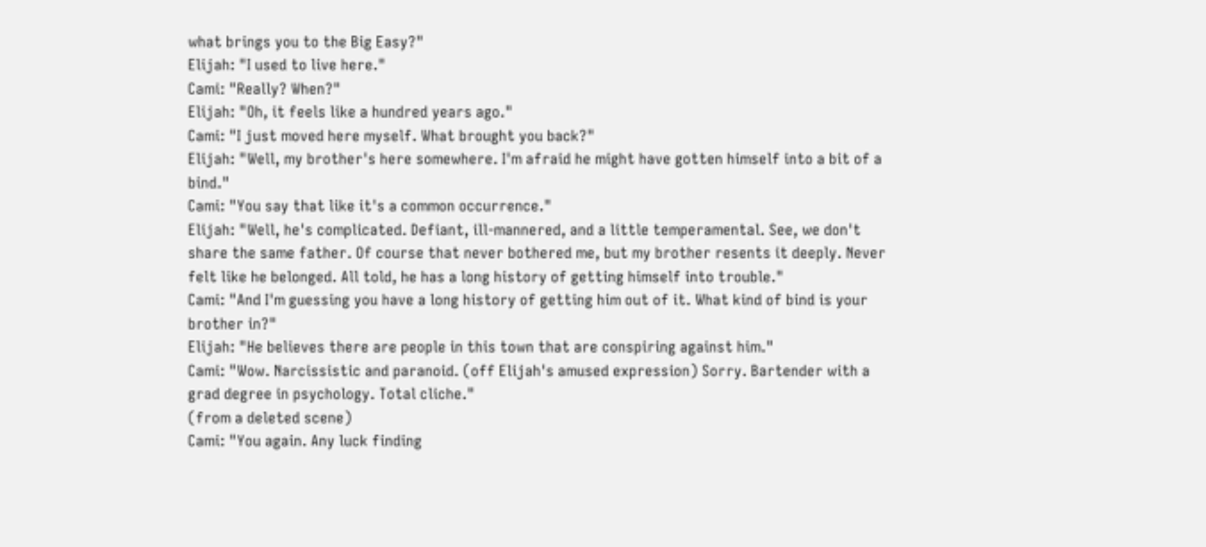what brings you to the Big Easy?"
Elijah: "I used to live here."
Cami: "Really? When?"
Elijah: "Oh, it feels like a hundred years ago."
Cami: "I just moved here myself. What brought you back?"
Elijah: "Well, my brother's here somewhere. I'm afraid he might have gotten himself into a bit of a bind."
Cami: "You say that like it's a common occurrence."
Elijah: "Well, he's complicated. Defiant, ill-mannered, and a little temperamental. See, we don't share the same father. Of course that never bothered me, but my brother resents it deeply. Never felt like he belonged. All told, he has a long history of getting himself into trouble."
Cami: "And I'm guessing you have a long history of getting him out of it. What kind of bind is your brother in?"
Elijah: "He believes there are people in this town that are conspiring against him."
Cami: "Wow. Narcissistic and paranoid. (off Elijah's amused expression) Sorry. Bartender with a grad degree in psychology. Total cliche."
(from a deleted scene)
Cami: "You again. Any luck finding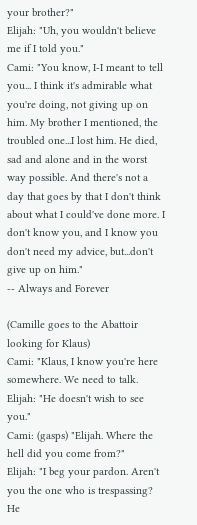your brother?"
Elijah: "Uh, you wouldn't believe me if I told you."
Cami: "You know, I-I meant to tell you... I think it's admirable what you're doing, not giving up on him. My brother I mentioned, the troubled one...I lost him. He died, sad and alone and in the worst way possible. And there's not a day that goes by that I don't think about what I could've done more. I don't know you, and I know you don't need my advice, but...don't give up on him."
-- Always and Forever

(Camille goes to the Abattoir looking for Klaus)
Cami: "Klaus, I know you're here somewhere. We need to talk.
Elijah: "He doesn't wish to see you."
Cami: (gasps) "Elijah. Where the hell did you come from?"
Elijah: "I beg your pardon. Aren't you the one who is trespassing? He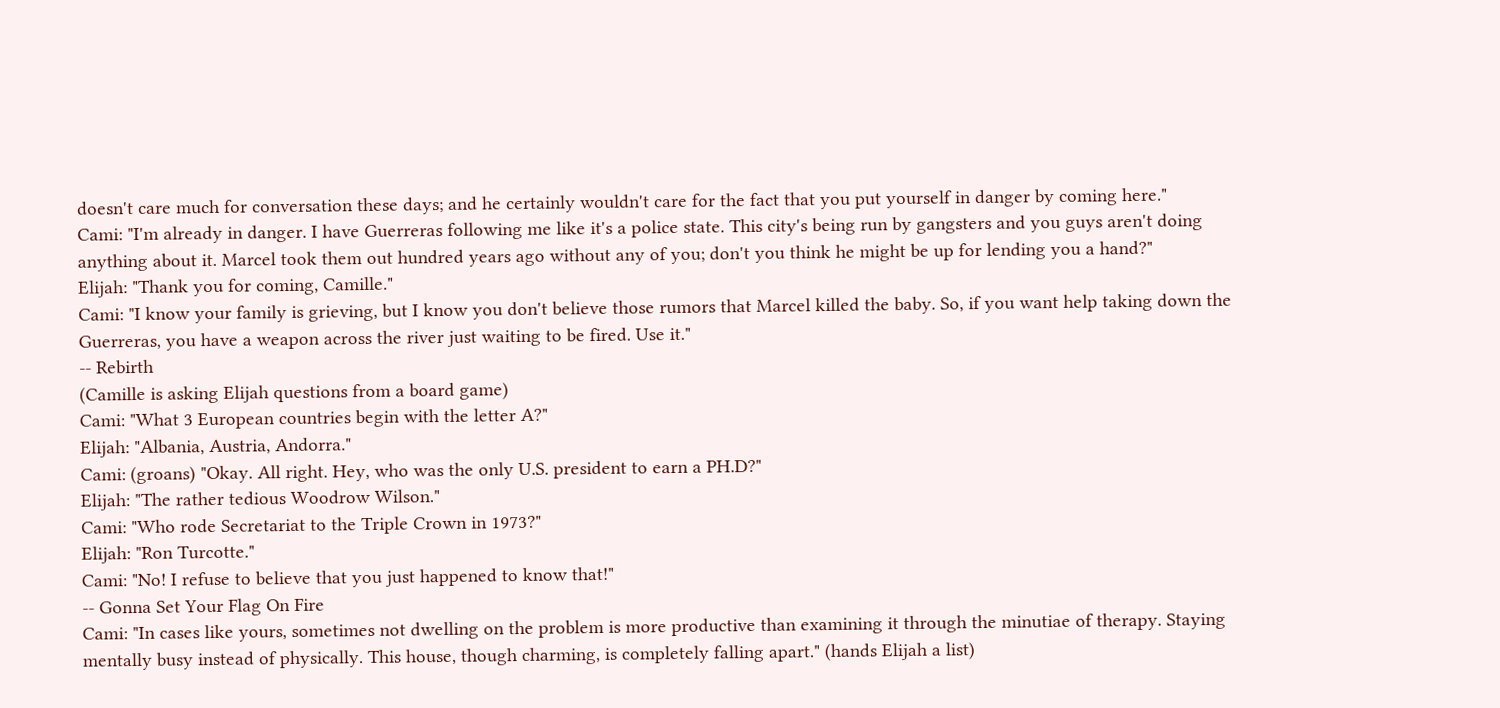doesn't care much for conversation these days; and he certainly wouldn't care for the fact that you put yourself in danger by coming here."
Cami: "I'm already in danger. I have Guerreras following me like it's a police state. This city's being run by gangsters and you guys aren't doing anything about it. Marcel took them out hundred years ago without any of you; don't you think he might be up for lending you a hand?"
Elijah: "Thank you for coming, Camille."
Cami: "I know your family is grieving, but I know you don't believe those rumors that Marcel killed the baby. So, if you want help taking down the Guerreras, you have a weapon across the river just waiting to be fired. Use it."
-- Rebirth
(Camille is asking Elijah questions from a board game)
Cami: "What 3 European countries begin with the letter A?"
Elijah: "Albania, Austria, Andorra."
Cami: (groans) "Okay. All right. Hey, who was the only U.S. president to earn a PH.D?"
Elijah: "The rather tedious Woodrow Wilson."
Cami: "Who rode Secretariat to the Triple Crown in 1973?"
Elijah: "Ron Turcotte."
Cami: "No! I refuse to believe that you just happened to know that!"
-- Gonna Set Your Flag On Fire
Cami: "In cases like yours, sometimes not dwelling on the problem is more productive than examining it through the minutiae of therapy. Staying mentally busy instead of physically. This house, though charming, is completely falling apart." (hands Elijah a list)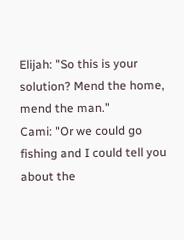Elijah: "So this is your solution? Mend the home, mend the man."
Cami: "Or we could go fishing and I could tell you about the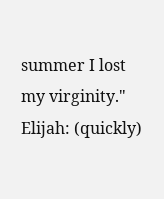summer I lost my virginity."
Elijah: (quickly)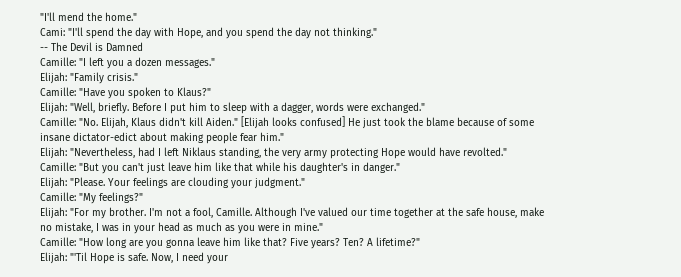"I'll mend the home."
Cami: "I'll spend the day with Hope, and you spend the day not thinking."
-- The Devil is Damned
Camille: "I left you a dozen messages."
Elijah: "Family crisis."
Camille: "Have you spoken to Klaus?"
Elijah: "Well, briefly. Before I put him to sleep with a dagger, words were exchanged."
Camille: "No. Elijah, Klaus didn't kill Aiden." [Elijah looks confused] He just took the blame because of some insane dictator-edict about making people fear him."
Elijah: "Nevertheless, had I left Niklaus standing, the very army protecting Hope would have revolted."
Camille: "But you can't just leave him like that while his daughter's in danger."
Elijah: "Please. Your feelings are clouding your judgment."
Camille: "My feelings?"
Elijah: "For my brother. I'm not a fool, Camille. Although I've valued our time together at the safe house, make no mistake, I was in your head as much as you were in mine."
Camille: "How long are you gonna leave him like that? Five years? Ten? A lifetime?"
Elijah: "'Til Hope is safe. Now, I need your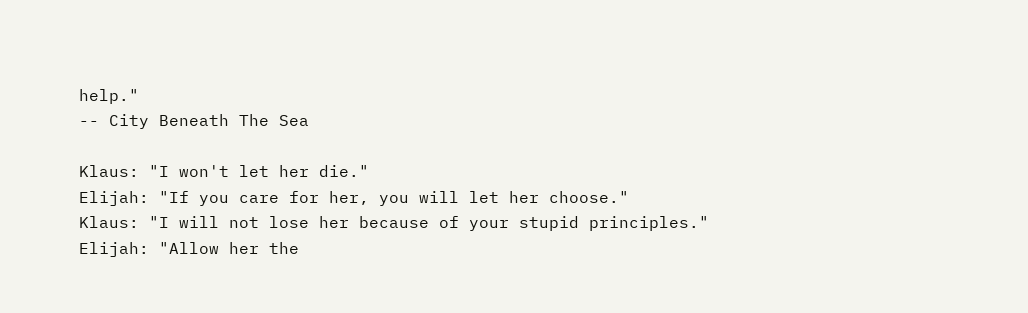help."
-- City Beneath The Sea

Klaus: "I won't let her die."
Elijah: "If you care for her, you will let her choose."
Klaus: "I will not lose her because of your stupid principles."
Elijah: "Allow her the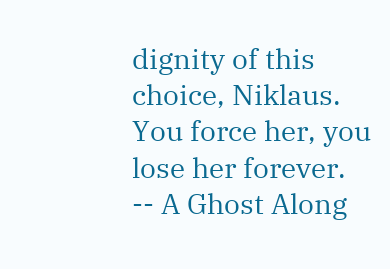dignity of this choice, Niklaus. You force her, you lose her forever.
-- A Ghost Along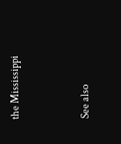the Mississippi




See also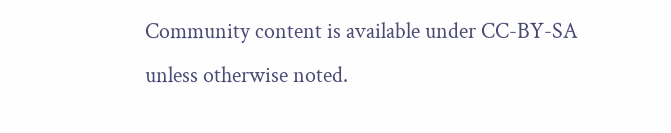Community content is available under CC-BY-SA unless otherwise noted.